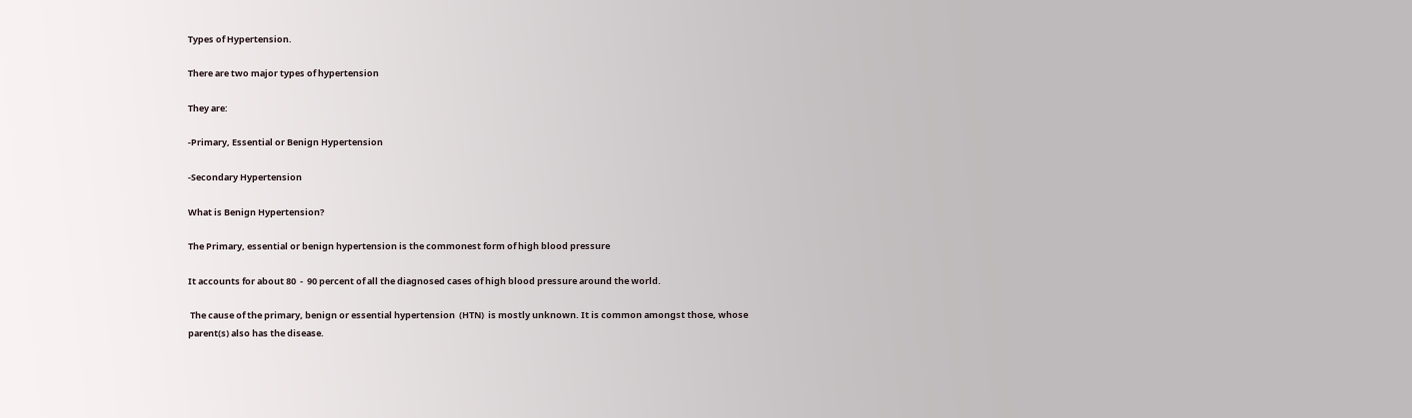Types of Hypertension.

There are two major types of hypertension

They are:

-Primary, Essential or Benign Hypertension

-Secondary Hypertension

What is Benign Hypertension?

The Primary, essential or benign hypertension is the commonest form of high blood pressure

It accounts for about 80  -  90 percent of all the diagnosed cases of high blood pressure around the world.

 The cause of the primary, benign or essential hypertension  (HTN)  is mostly unknown. It is common amongst those, whose parent(s) also has the disease.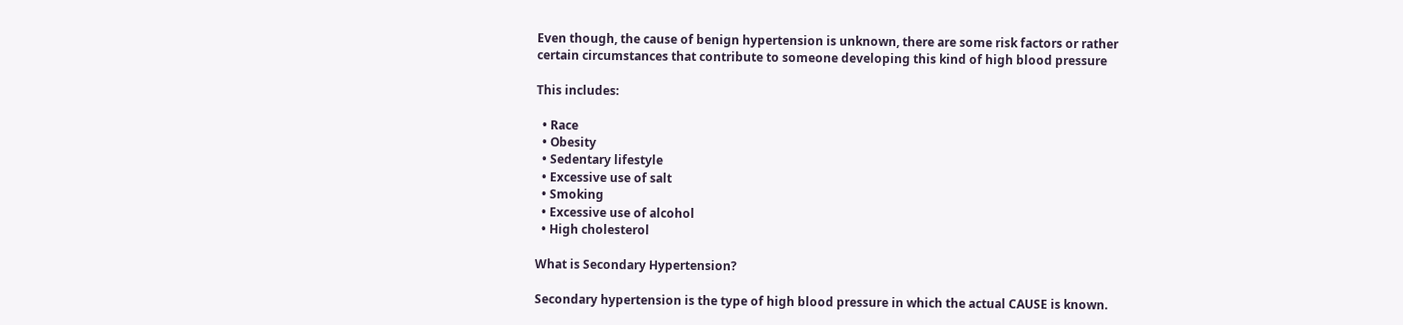Even though, the cause of benign hypertension is unknown, there are some risk factors or rather certain circumstances that contribute to someone developing this kind of high blood pressure

This includes:

  • Race
  • Obesity
  • Sedentary lifestyle
  • Excessive use of salt
  • Smoking
  • Excessive use of alcohol
  • High cholesterol

What is Secondary Hypertension?

Secondary hypertension is the type of high blood pressure in which the actual CAUSE is known.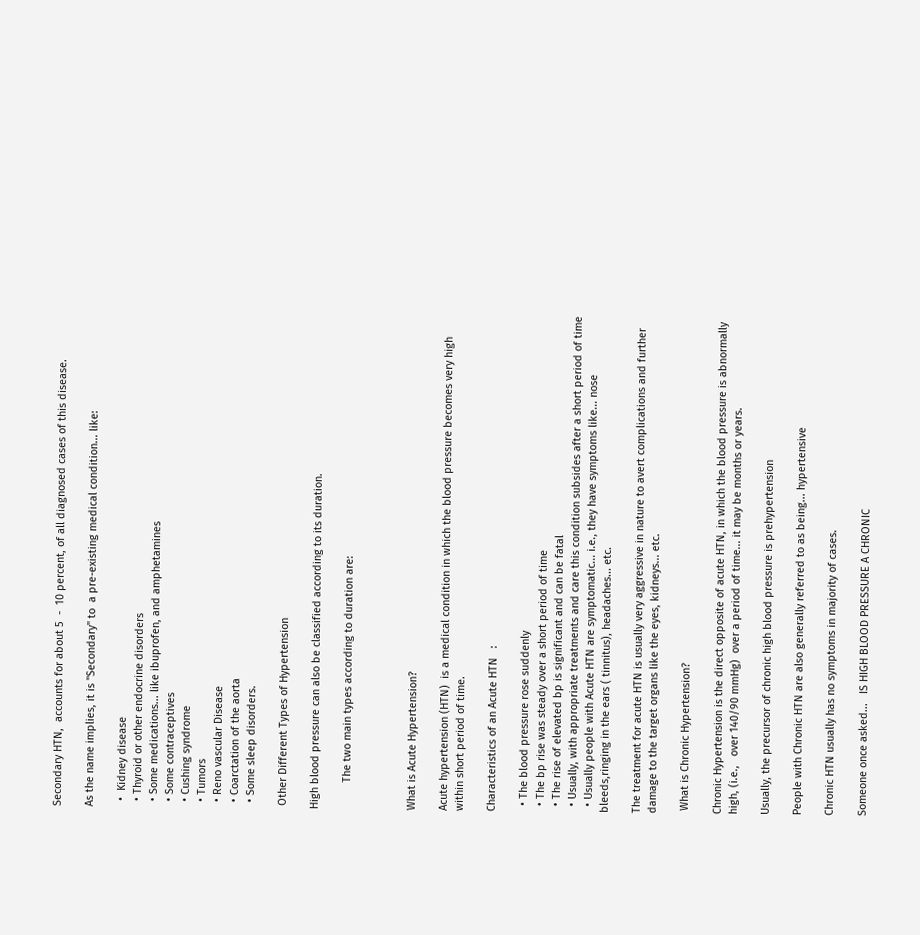Secondary HTN,  accounts for about 5  -  10 percent, of all diagnosed cases of this disease.

As the name implies, it is "Secondary" to  a pre-existing medical condition... like:

  •  Kidney disease
  • Thyroid or other endocrine disorders
  • Some medications... like ibuprofen, and amphetamines
  • Some contraceptives
  • Cushing syndrome
  • Tumors
  • Reno vascular Disease
  • Coarctation of the aorta
  • Some sleep disorders.

 Other Different Types of Hypertension

High blood pressure can also be classified according to its duration.

         The two main types according to duration are:



What is Acute Hypertension?

Acute hypertension (HTN)  is a medical condition in which the blood pressure becomes very high within short period of time.

Characteristics of an Acute HTN   :

  • The blood pressure rose suddenly
  • The bp rise was steady over a short period of time
  • The rise of elevated bp is significant and can be fatal
  • Usually, with appropriate treatments and care this condition subsides after a short period of time
  • Usually people with Acute HTN are symptomatic... i.e., they have symptoms like... nose bleeds,ringing in the ears ( tinnitus), headaches... etc.

The treatment for acute HTN is usually very aggressive in nature to avert complications and further damage to the target organs like the eyes, kidneys... etc.

 What is Chronic Hypertension?

Chronic Hypertension is the direct opposite of acute HTN, in which the blood pressure is abnormally high, (i.e.,   over 140/90 mmHg)  over a period of time... it may be months or years.

Usually, the precursor of chronic high blood pressure is prehypertension

People with Chronic HTN are also generally referred to as being... hypertensive

Chronic HTN usually has no symptoms in majority of cases.

Someone once asked...   IS HIGH BLOOD PRESSURE A CHRONIC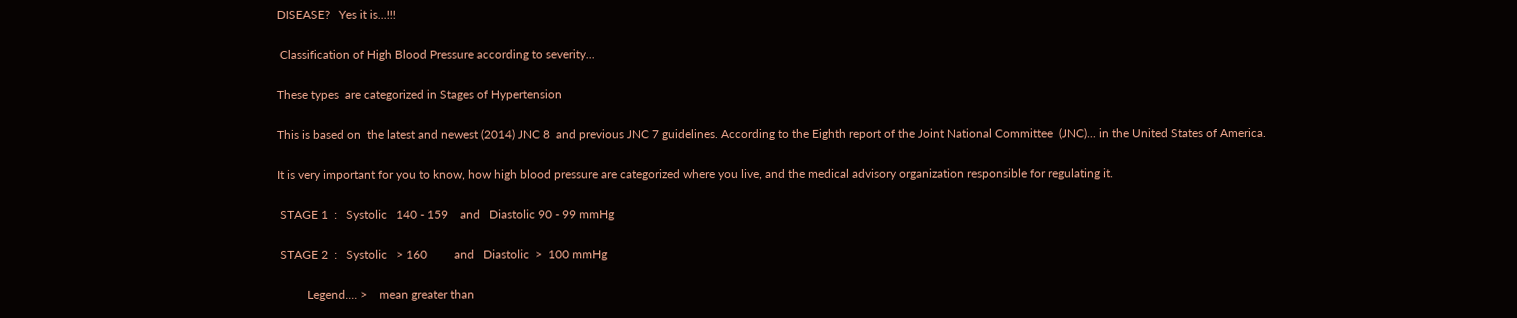DISEASE?   Yes it is...!!!

 Classification of High Blood Pressure according to severity...

These types  are categorized in Stages of Hypertension

This is based on  the latest and newest (2014) JNC 8  and previous JNC 7 guidelines. According to the Eighth report of the Joint National Committee  (JNC)... in the United States of America.

It is very important for you to know, how high blood pressure are categorized where you live, and the medical advisory organization responsible for regulating it.

 STAGE 1  :   Systolic   140 - 159    and   Diastolic 90 - 99 mmHg

 STAGE 2  :   Systolic   > 160         and   Diastolic  >  100 mmHg

          Legend.... >    mean greater than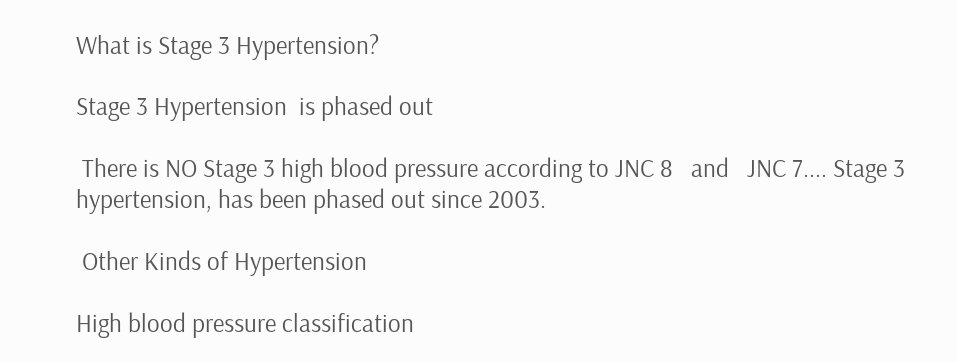What is Stage 3 Hypertension?

Stage 3 Hypertension  is phased out

 There is NO Stage 3 high blood pressure according to JNC 8   and   JNC 7.... Stage 3 hypertension, has been phased out since 2003.

 Other Kinds of Hypertension

High blood pressure classification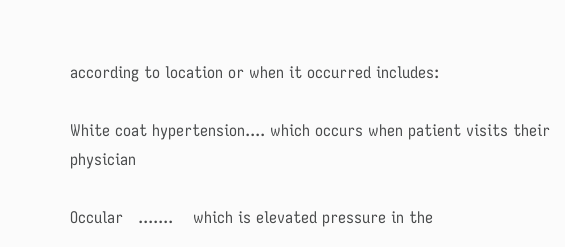according to location or when it occurred includes:

White coat hypertension.... which occurs when patient visits their physician

Occular   .......    which is elevated pressure in the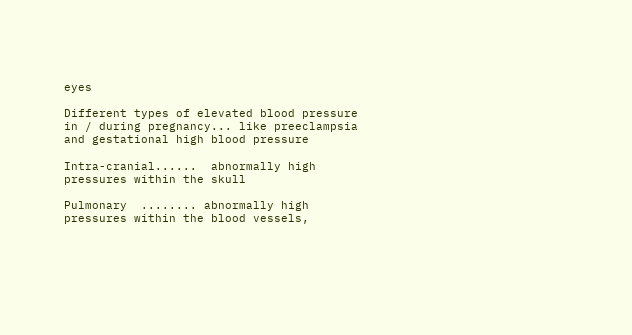eyes

Different types of elevated blood pressure  in / during pregnancy... like preeclampsia and gestational high blood pressure

Intra-cranial......  abnormally high pressures within the skull

Pulmonary  ........ abnormally high pressures within the blood vessels,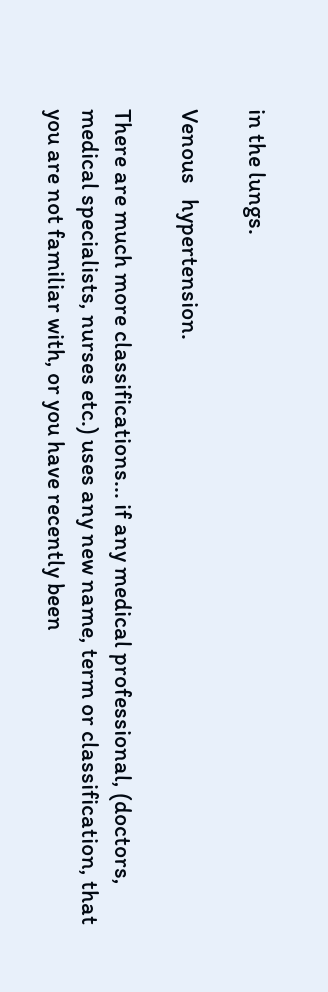in the lungs.

Venous   hypertension.

There are much more classifications... if any medical professional, (doctors, medical specialists, nurses etc.) uses any new name, term or classification, that you are not familiar with, or you have recently been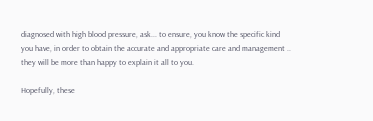diagnosed with high blood pressure, ask... to ensure, you know the specific kind you have, in order to obtain the accurate and appropriate care and management .. they will be more than happy to explain it all to you.

Hopefully, these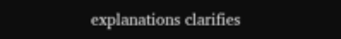explanations clarifies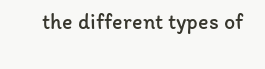the different types of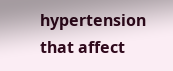hypertension that affect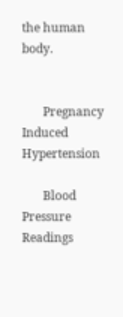the human body.


       Pregnancy Induced Hypertension

       Blood Pressure Readings